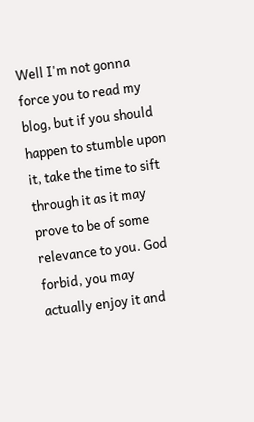Well I'm not gonna force you to read my blog, but if you should happen to stumble upon it, take the time to sift through it as it may prove to be of some relevance to you. God forbid, you may actually enjoy it and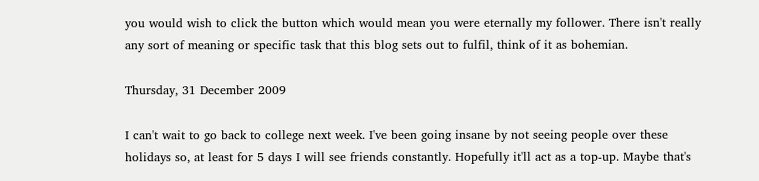you would wish to click the button which would mean you were eternally my follower. There isn't really any sort of meaning or specific task that this blog sets out to fulfil, think of it as bohemian.

Thursday, 31 December 2009

I can't wait to go back to college next week. I've been going insane by not seeing people over these holidays so, at least for 5 days I will see friends constantly. Hopefully it'll act as a top-up. Maybe that's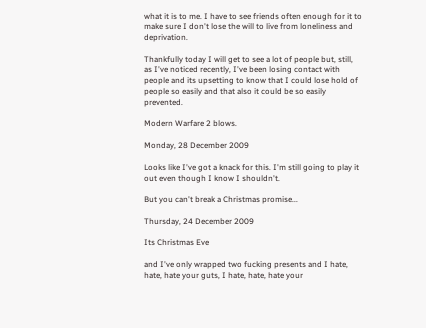what it is to me. I have to see friends often enough for it to make sure I don't lose the will to live from loneliness and deprivation.

Thankfully today I will get to see a lot of people but, still, as I've noticed recently, I've been losing contact with people and its upsetting to know that I could lose hold of people so easily and that also it could be so easily prevented.

Modern Warfare 2 blows.

Monday, 28 December 2009

Looks like I've got a knack for this. I'm still going to play it out even though I know I shouldn't.

But you can't break a Christmas promise...

Thursday, 24 December 2009

Its Christmas Eve

and I've only wrapped two fucking presents and I hate, hate, hate your guts, I hate, hate, hate your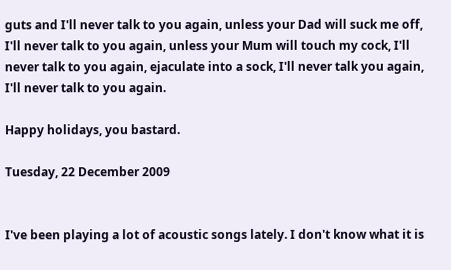guts and I'll never talk to you again, unless your Dad will suck me off, I'll never talk to you again, unless your Mum will touch my cock, I'll never talk to you again, ejaculate into a sock, I'll never talk you again, I'll never talk to you again.

Happy holidays, you bastard.

Tuesday, 22 December 2009


I've been playing a lot of acoustic songs lately. I don't know what it is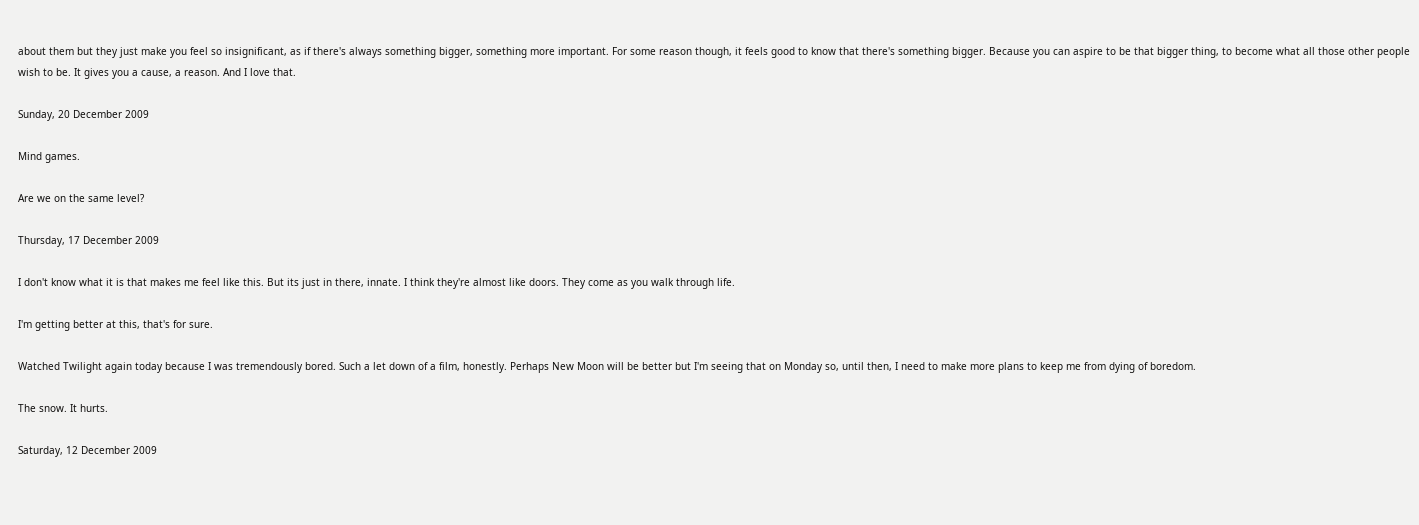about them but they just make you feel so insignificant, as if there's always something bigger, something more important. For some reason though, it feels good to know that there's something bigger. Because you can aspire to be that bigger thing, to become what all those other people wish to be. It gives you a cause, a reason. And I love that.

Sunday, 20 December 2009

Mind games.

Are we on the same level?

Thursday, 17 December 2009

I don't know what it is that makes me feel like this. But its just in there, innate. I think they're almost like doors. They come as you walk through life.

I'm getting better at this, that's for sure.

Watched Twilight again today because I was tremendously bored. Such a let down of a film, honestly. Perhaps New Moon will be better but I'm seeing that on Monday so, until then, I need to make more plans to keep me from dying of boredom.

The snow. It hurts.

Saturday, 12 December 2009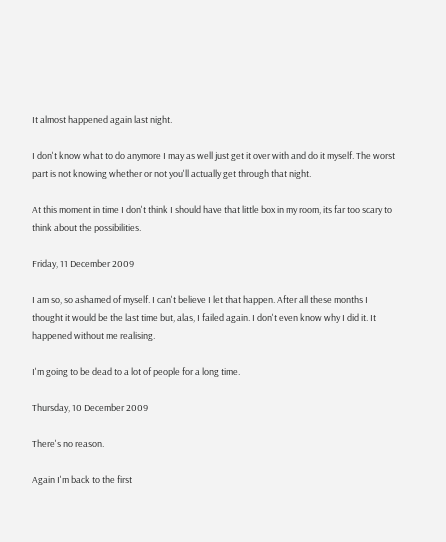It almost happened again last night.

I don't know what to do anymore I may as well just get it over with and do it myself. The worst part is not knowing whether or not you'll actually get through that night.

At this moment in time I don't think I should have that little box in my room, its far too scary to think about the possibilities.

Friday, 11 December 2009

I am so, so ashamed of myself. I can't believe I let that happen. After all these months I thought it would be the last time but, alas, I failed again. I don't even know why I did it. It happened without me realising.

I'm going to be dead to a lot of people for a long time.

Thursday, 10 December 2009

There's no reason.

Again I'm back to the first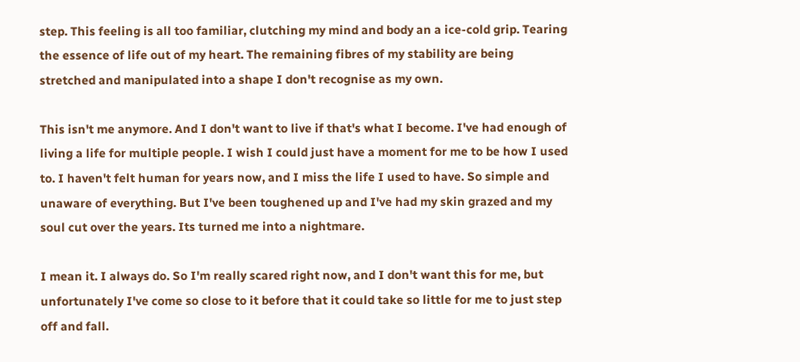step. This feeling is all too familiar, clutching my mind and body an a ice-cold grip. Tearing the essence of life out of my heart. The remaining fibres of my stability are being stretched and manipulated into a shape I don't recognise as my own.

This isn't me anymore. And I don't want to live if that's what I become. I've had enough of living a life for multiple people. I wish I could just have a moment for me to be how I used to. I haven't felt human for years now, and I miss the life I used to have. So simple and unaware of everything. But I've been toughened up and I've had my skin grazed and my soul cut over the years. Its turned me into a nightmare.

I mean it. I always do. So I'm really scared right now, and I don't want this for me, but unfortunately I've come so close to it before that it could take so little for me to just step off and fall.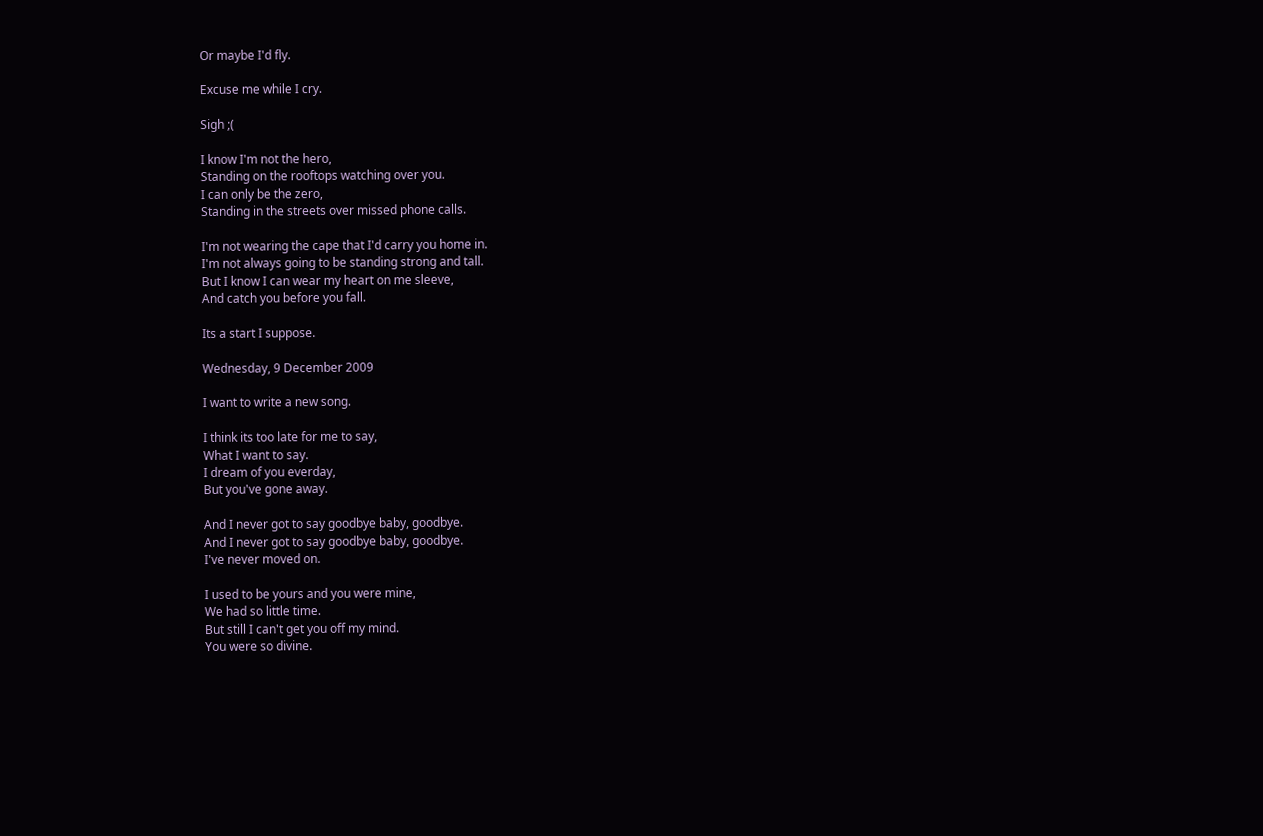Or maybe I'd fly.

Excuse me while I cry.

Sigh ;(

I know I'm not the hero,
Standing on the rooftops watching over you.
I can only be the zero,
Standing in the streets over missed phone calls.

I'm not wearing the cape that I'd carry you home in.
I'm not always going to be standing strong and tall.
But I know I can wear my heart on me sleeve,
And catch you before you fall.

Its a start I suppose.

Wednesday, 9 December 2009

I want to write a new song.

I think its too late for me to say,
What I want to say.
I dream of you everday,
But you've gone away.

And I never got to say goodbye baby, goodbye.
And I never got to say goodbye baby, goodbye.
I've never moved on.

I used to be yours and you were mine,
We had so little time.
But still I can't get you off my mind.
You were so divine.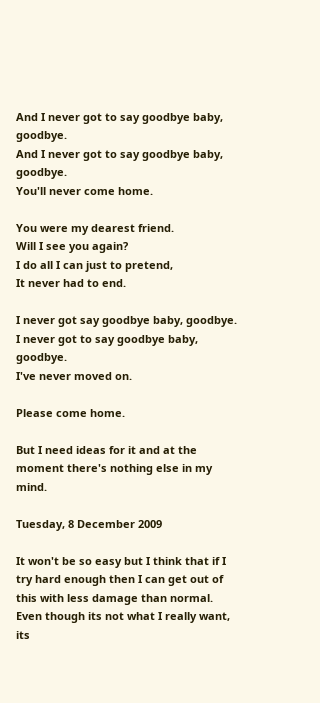And I never got to say goodbye baby, goodbye.
And I never got to say goodbye baby, goodbye.
You'll never come home.

You were my dearest friend.
Will I see you again?
I do all I can just to pretend,
It never had to end.

I never got say goodbye baby, goodbye.
I never got to say goodbye baby, goodbye.
I've never moved on.

Please come home.

But I need ideas for it and at the moment there's nothing else in my mind.

Tuesday, 8 December 2009

It won't be so easy but I think that if I try hard enough then I can get out of this with less damage than normal. Even though its not what I really want, its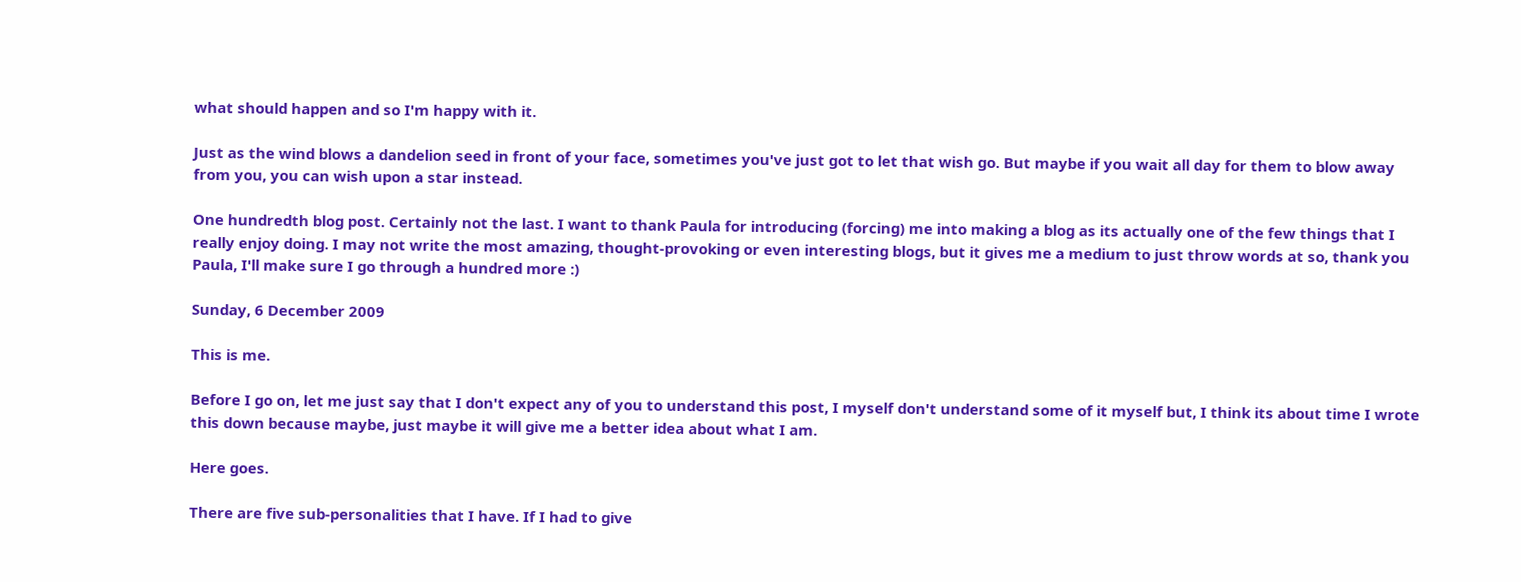what should happen and so I'm happy with it.

Just as the wind blows a dandelion seed in front of your face, sometimes you've just got to let that wish go. But maybe if you wait all day for them to blow away from you, you can wish upon a star instead.

One hundredth blog post. Certainly not the last. I want to thank Paula for introducing (forcing) me into making a blog as its actually one of the few things that I really enjoy doing. I may not write the most amazing, thought-provoking or even interesting blogs, but it gives me a medium to just throw words at so, thank you Paula, I'll make sure I go through a hundred more :)

Sunday, 6 December 2009

This is me.

Before I go on, let me just say that I don't expect any of you to understand this post, I myself don't understand some of it myself but, I think its about time I wrote this down because maybe, just maybe it will give me a better idea about what I am.

Here goes.

There are five sub-personalities that I have. If I had to give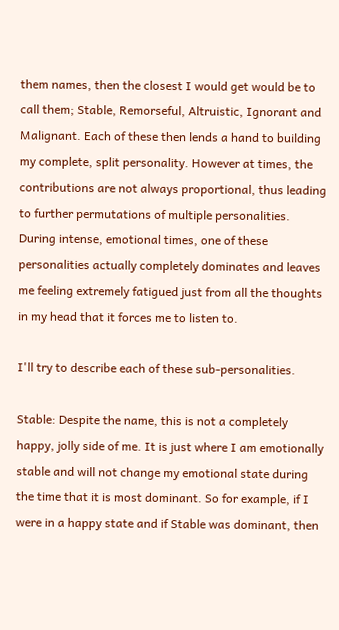them names, then the closest I would get would be to call them; Stable, Remorseful, Altruistic, Ignorant and Malignant. Each of these then lends a hand to building my complete, split personality. However at times, the contributions are not always proportional, thus leading to further permutations of multiple personalities. During intense, emotional times, one of these personalities actually completely dominates and leaves me feeling extremely fatigued just from all the thoughts in my head that it forces me to listen to.

I'll try to describe each of these sub-personalities.

Stable: Despite the name, this is not a completely happy, jolly side of me. It is just where I am emotionally stable and will not change my emotional state during the time that it is most dominant. So for example, if I were in a happy state and if Stable was dominant, then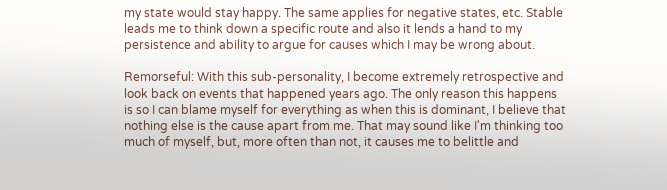my state would stay happy. The same applies for negative states, etc. Stable leads me to think down a specific route and also it lends a hand to my persistence and ability to argue for causes which I may be wrong about.

Remorseful: With this sub-personality, I become extremely retrospective and look back on events that happened years ago. The only reason this happens is so I can blame myself for everything as when this is dominant, I believe that nothing else is the cause apart from me. That may sound like I'm thinking too much of myself, but, more often than not, it causes me to belittle and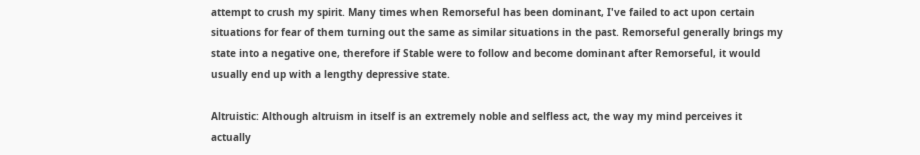attempt to crush my spirit. Many times when Remorseful has been dominant, I've failed to act upon certain situations for fear of them turning out the same as similar situations in the past. Remorseful generally brings my state into a negative one, therefore if Stable were to follow and become dominant after Remorseful, it would usually end up with a lengthy depressive state.

Altruistic: Although altruism in itself is an extremely noble and selfless act, the way my mind perceives it actually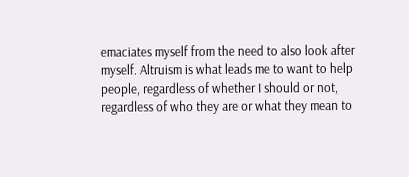emaciates myself from the need to also look after myself. Altruism is what leads me to want to help people, regardless of whether I should or not, regardless of who they are or what they mean to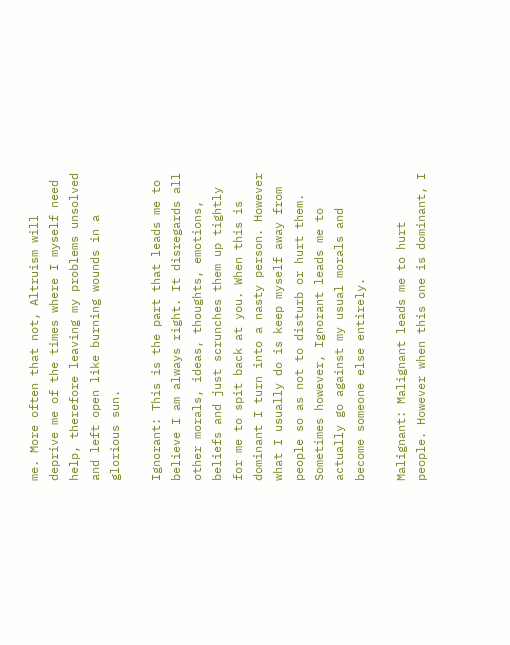me. More often that not, Altruism will deprive me of the times where I myself need help, therefore leaving my problems unsolved and left open like burning wounds in a glorious sun.

Ignorant: This is the part that leads me to believe I am always right. It disregards all other morals, ideas, thoughts, emotions, beliefs and just scrunches them up tightly for me to spit back at you. When this is dominant I turn into a nasty person. However what I usually do is keep myself away from people so as not to disturb or hurt them. Sometimes however, Ignorant leads me to actually go against my usual morals and become someone else entirely.

Malignant: Malignant leads me to hurt people. However when this one is dominant, I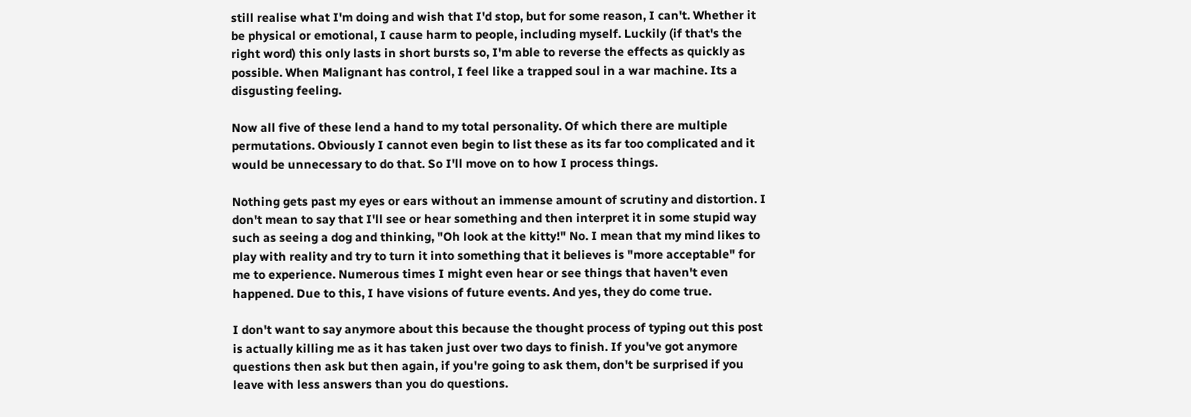still realise what I'm doing and wish that I'd stop, but for some reason, I can't. Whether it be physical or emotional, I cause harm to people, including myself. Luckily (if that's the right word) this only lasts in short bursts so, I'm able to reverse the effects as quickly as possible. When Malignant has control, I feel like a trapped soul in a war machine. Its a disgusting feeling.

Now all five of these lend a hand to my total personality. Of which there are multiple permutations. Obviously I cannot even begin to list these as its far too complicated and it would be unnecessary to do that. So I'll move on to how I process things.

Nothing gets past my eyes or ears without an immense amount of scrutiny and distortion. I don't mean to say that I'll see or hear something and then interpret it in some stupid way such as seeing a dog and thinking, "Oh look at the kitty!" No. I mean that my mind likes to play with reality and try to turn it into something that it believes is "more acceptable" for me to experience. Numerous times I might even hear or see things that haven't even happened. Due to this, I have visions of future events. And yes, they do come true.

I don't want to say anymore about this because the thought process of typing out this post is actually killing me as it has taken just over two days to finish. If you've got anymore questions then ask but then again, if you're going to ask them, don't be surprised if you leave with less answers than you do questions.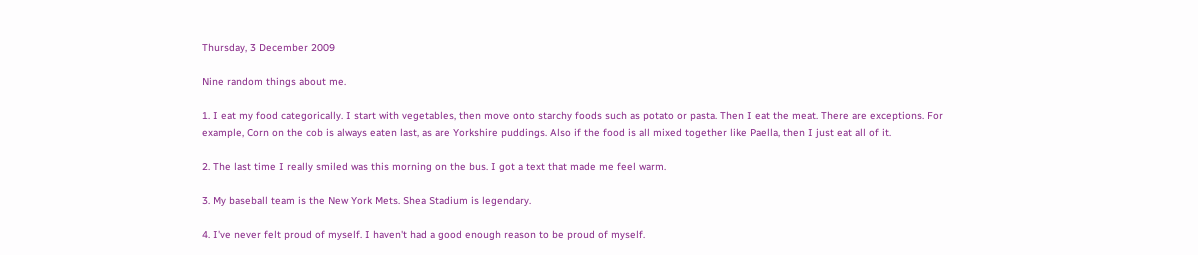Thursday, 3 December 2009

Nine random things about me.

1. I eat my food categorically. I start with vegetables, then move onto starchy foods such as potato or pasta. Then I eat the meat. There are exceptions. For example, Corn on the cob is always eaten last, as are Yorkshire puddings. Also if the food is all mixed together like Paella, then I just eat all of it.

2. The last time I really smiled was this morning on the bus. I got a text that made me feel warm.

3. My baseball team is the New York Mets. Shea Stadium is legendary.

4. I've never felt proud of myself. I haven't had a good enough reason to be proud of myself.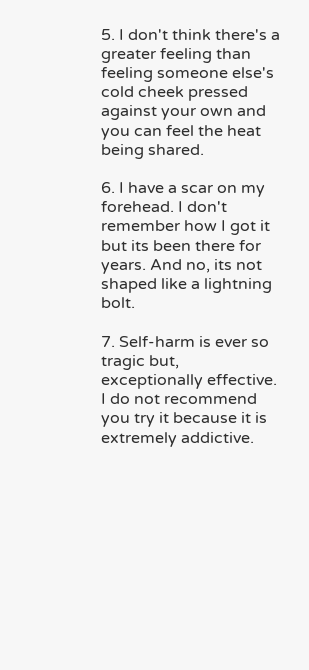5. I don't think there's a greater feeling than feeling someone else's cold cheek pressed against your own and you can feel the heat being shared.

6. I have a scar on my forehead. I don't remember how I got it but its been there for years. And no, its not shaped like a lightning bolt.

7. Self-harm is ever so tragic but, exceptionally effective. I do not recommend you try it because it is extremely addictive.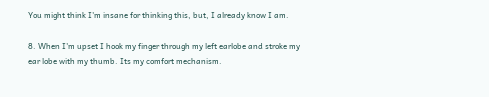You might think I'm insane for thinking this, but, I already know I am.

8. When I'm upset I hook my finger through my left earlobe and stroke my ear lobe with my thumb. Its my comfort mechanism.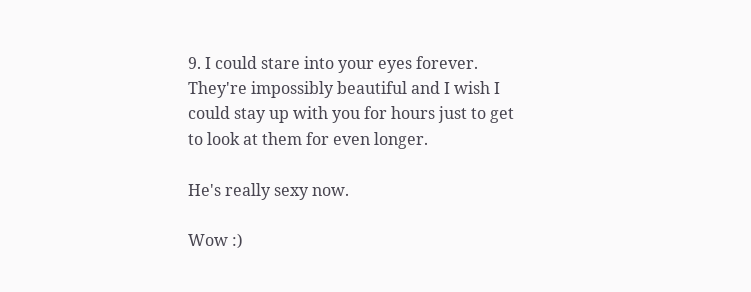9. I could stare into your eyes forever. They're impossibly beautiful and I wish I could stay up with you for hours just to get to look at them for even longer.

He's really sexy now.

Wow :)